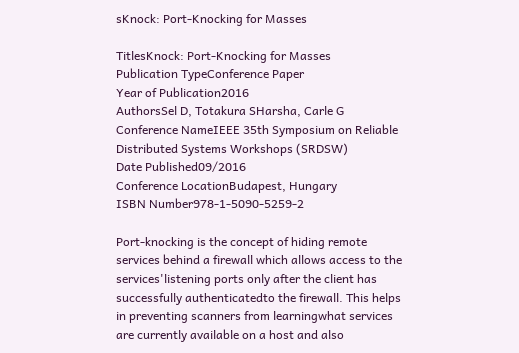sKnock: Port-Knocking for Masses

TitlesKnock: Port-Knocking for Masses
Publication TypeConference Paper
Year of Publication2016
AuthorsSel D, Totakura SHarsha, Carle G
Conference NameIEEE 35th Symposium on Reliable Distributed Systems Workshops (SRDSW)
Date Published09/2016
Conference LocationBudapest, Hungary
ISBN Number978-1-5090-5259-2

Port-knocking is the concept of hiding remote services behind a firewall which allows access to the services'listening ports only after the client has successfully authenticatedto the firewall. This helps in preventing scanners from learningwhat services are currently available on a host and also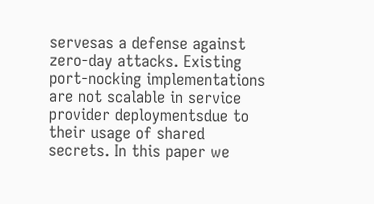servesas a defense against zero-day attacks. Existing port-nocking implementations are not scalable in service provider deploymentsdue to their usage of shared secrets. In this paper we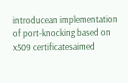introducean implementation of port-knocking based on x509 certificatesaimed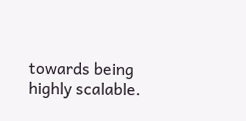towards being highly scalable.